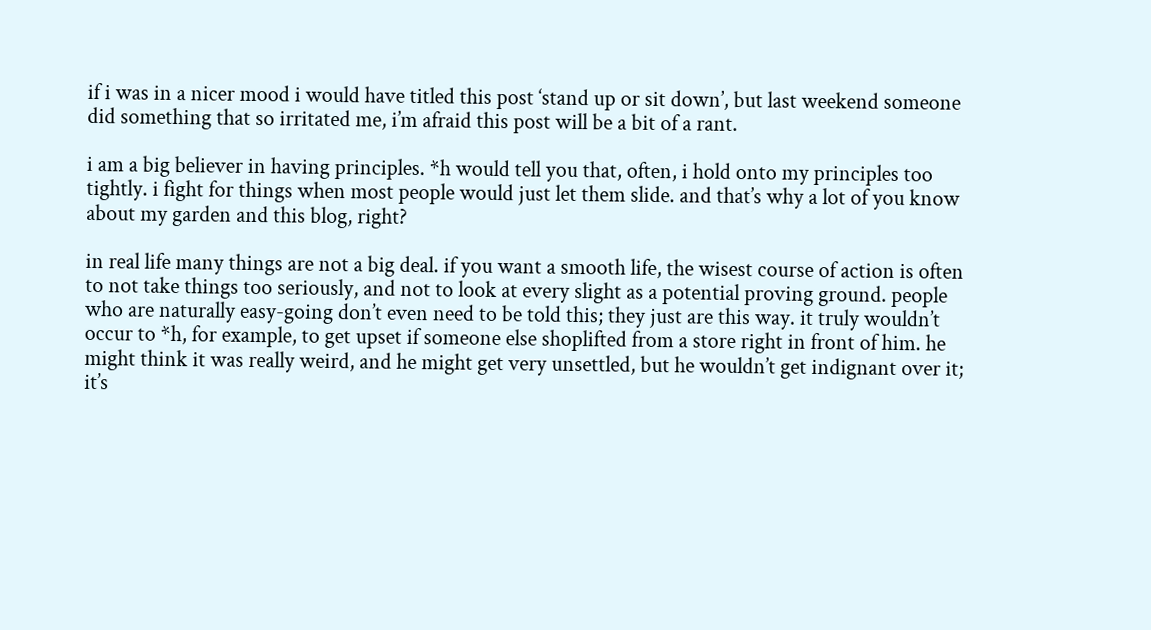if i was in a nicer mood i would have titled this post ‘stand up or sit down’, but last weekend someone did something that so irritated me, i’m afraid this post will be a bit of a rant.

i am a big believer in having principles. *h would tell you that, often, i hold onto my principles too tightly. i fight for things when most people would just let them slide. and that’s why a lot of you know about my garden and this blog, right?

in real life many things are not a big deal. if you want a smooth life, the wisest course of action is often to not take things too seriously, and not to look at every slight as a potential proving ground. people who are naturally easy-going don’t even need to be told this; they just are this way. it truly wouldn’t occur to *h, for example, to get upset if someone else shoplifted from a store right in front of him. he might think it was really weird, and he might get very unsettled, but he wouldn’t get indignant over it; it’s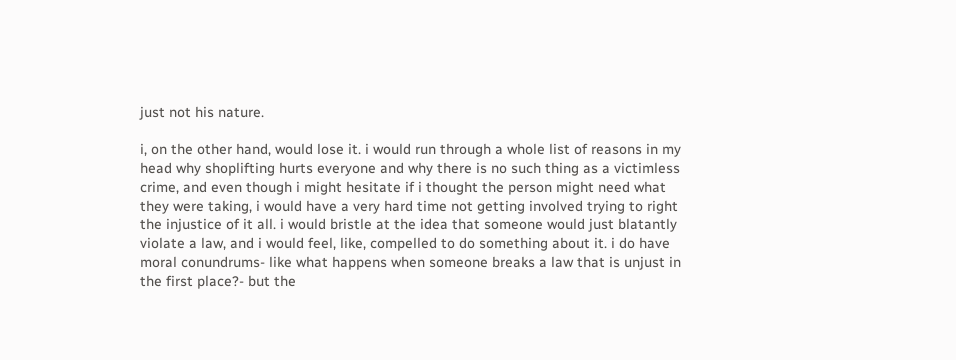just not his nature.

i, on the other hand, would lose it. i would run through a whole list of reasons in my head why shoplifting hurts everyone and why there is no such thing as a victimless crime, and even though i might hesitate if i thought the person might need what they were taking, i would have a very hard time not getting involved trying to right the injustice of it all. i would bristle at the idea that someone would just blatantly violate a law, and i would feel, like, compelled to do something about it. i do have moral conundrums- like what happens when someone breaks a law that is unjust in the first place?- but the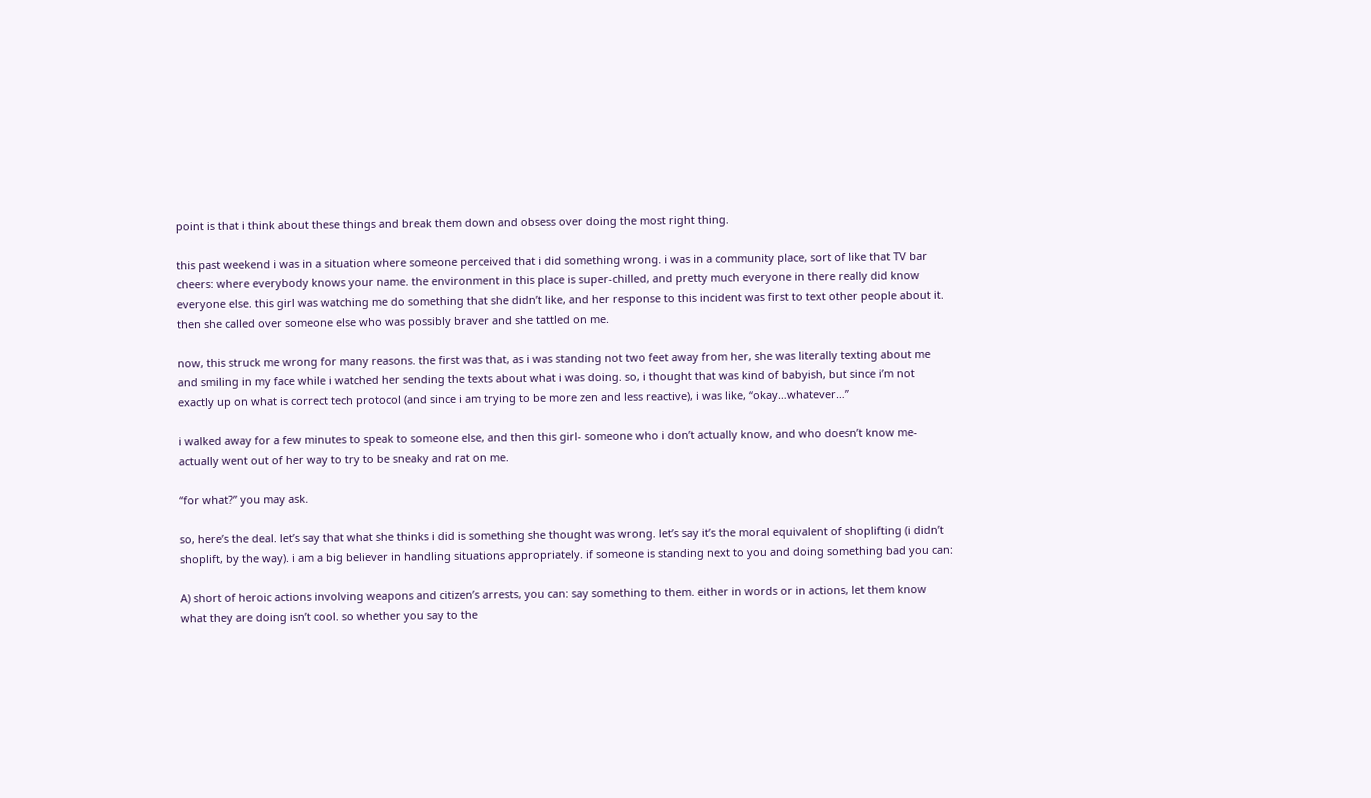point is that i think about these things and break them down and obsess over doing the most right thing.

this past weekend i was in a situation where someone perceived that i did something wrong. i was in a community place, sort of like that TV bar cheers: where everybody knows your name. the environment in this place is super-chilled, and pretty much everyone in there really did know everyone else. this girl was watching me do something that she didn’t like, and her response to this incident was first to text other people about it. then she called over someone else who was possibly braver and she tattled on me.

now, this struck me wrong for many reasons. the first was that, as i was standing not two feet away from her, she was literally texting about me and smiling in my face while i watched her sending the texts about what i was doing. so, i thought that was kind of babyish, but since i’m not exactly up on what is correct tech protocol (and since i am trying to be more zen and less reactive), i was like, “okay…whatever…”

i walked away for a few minutes to speak to someone else, and then this girl- someone who i don’t actually know, and who doesn’t know me- actually went out of her way to try to be sneaky and rat on me.

“for what?” you may ask.

so, here’s the deal. let’s say that what she thinks i did is something she thought was wrong. let’s say it’s the moral equivalent of shoplifting (i didn’t shoplift, by the way). i am a big believer in handling situations appropriately. if someone is standing next to you and doing something bad you can:

A) short of heroic actions involving weapons and citizen’s arrests, you can: say something to them. either in words or in actions, let them know what they are doing isn’t cool. so whether you say to the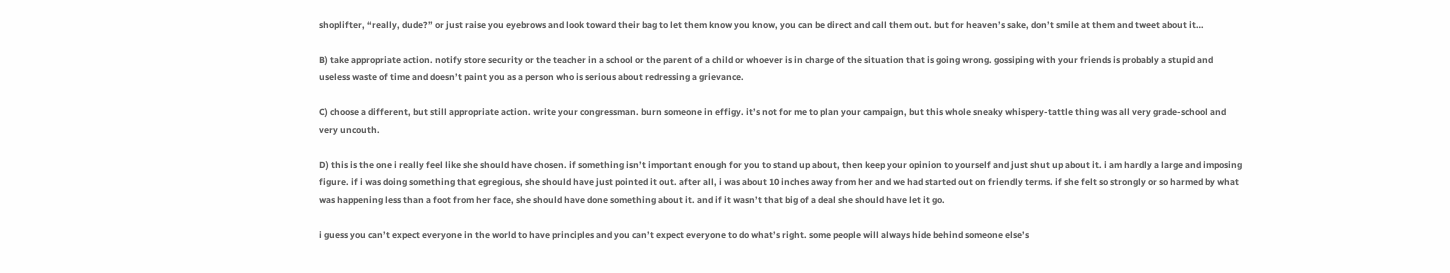shoplifter, “really, dude?” or just raise you eyebrows and look toward their bag to let them know you know, you can be direct and call them out. but for heaven’s sake, don’t smile at them and tweet about it…

B) take appropriate action. notify store security or the teacher in a school or the parent of a child or whoever is in charge of the situation that is going wrong. gossiping with your friends is probably a stupid and useless waste of time and doesn’t paint you as a person who is serious about redressing a grievance.

C) choose a different, but still appropriate action. write your congressman. burn someone in effigy. it’s not for me to plan your campaign, but this whole sneaky whispery-tattle thing was all very grade-school and very uncouth.

D) this is the one i really feel like she should have chosen. if something isn’t important enough for you to stand up about, then keep your opinion to yourself and just shut up about it. i am hardly a large and imposing figure. if i was doing something that egregious, she should have just pointed it out. after all, i was about 10 inches away from her and we had started out on friendly terms. if she felt so strongly or so harmed by what was happening less than a foot from her face, she should have done something about it. and if it wasn’t that big of a deal she should have let it go.

i guess you can’t expect everyone in the world to have principles and you can’t expect everyone to do what’s right. some people will always hide behind someone else’s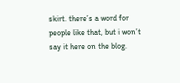skirt. there’s a word for people like that, but i won’t say it here on the blog.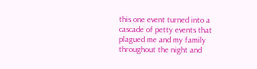this one event turned into a cascade of petty events that plagued me and my family throughout the night and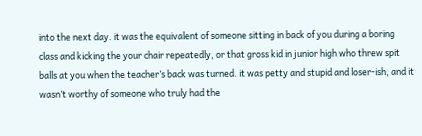into the next day. it was the equivalent of someone sitting in back of you during a boring class and kicking the your chair repeatedly, or that gross kid in junior high who threw spit balls at you when the teacher’s back was turned. it was petty and stupid and loser-ish, and it wasn’t worthy of someone who truly had the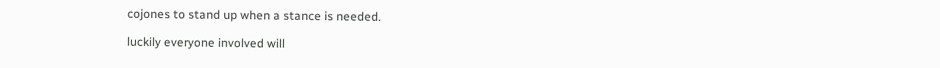cojones to stand up when a stance is needed.

luckily everyone involved will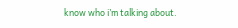know who i’m talking about.